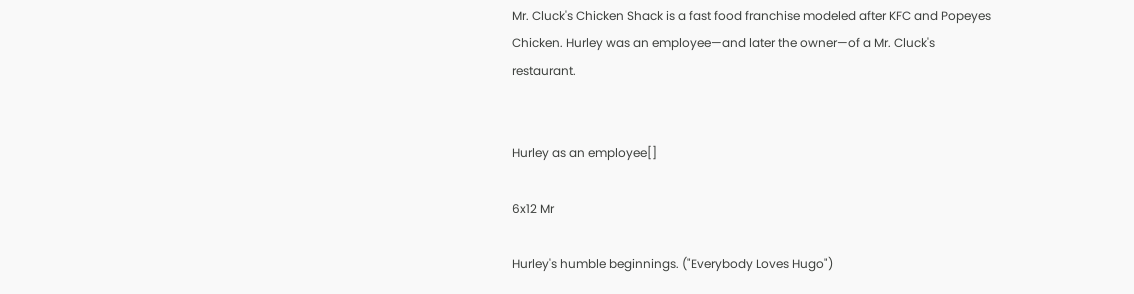Mr. Cluck's Chicken Shack is a fast food franchise modeled after KFC and Popeyes Chicken. Hurley was an employee—and later the owner—of a Mr. Cluck's restaurant.


Hurley as an employee[]

6x12 Mr

Hurley's humble beginnings. ("Everybody Loves Hugo")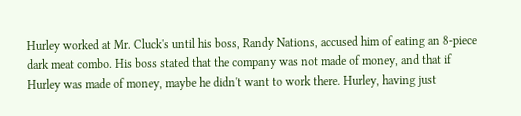Hurley worked at Mr. Cluck's until his boss, Randy Nations, accused him of eating an 8-piece dark meat combo. His boss stated that the company was not made of money, and that if Hurley was made of money, maybe he didn't want to work there. Hurley, having just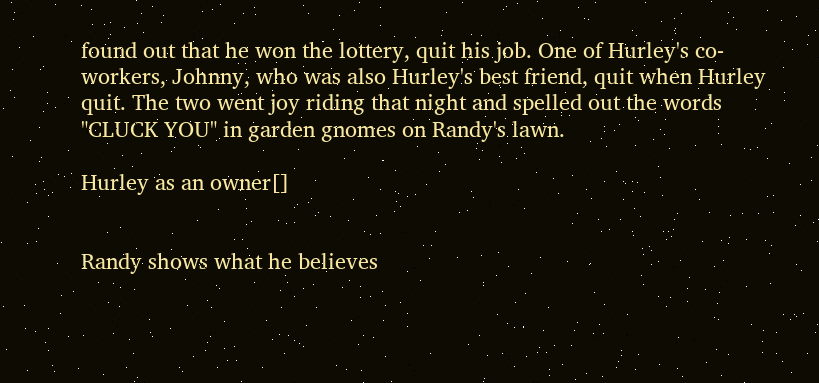found out that he won the lottery, quit his job. One of Hurley's co-workers, Johnny, who was also Hurley's best friend, quit when Hurley quit. The two went joy riding that night and spelled out the words "CLUCK YOU" in garden gnomes on Randy's lawn.

Hurley as an owner[]


Randy shows what he believes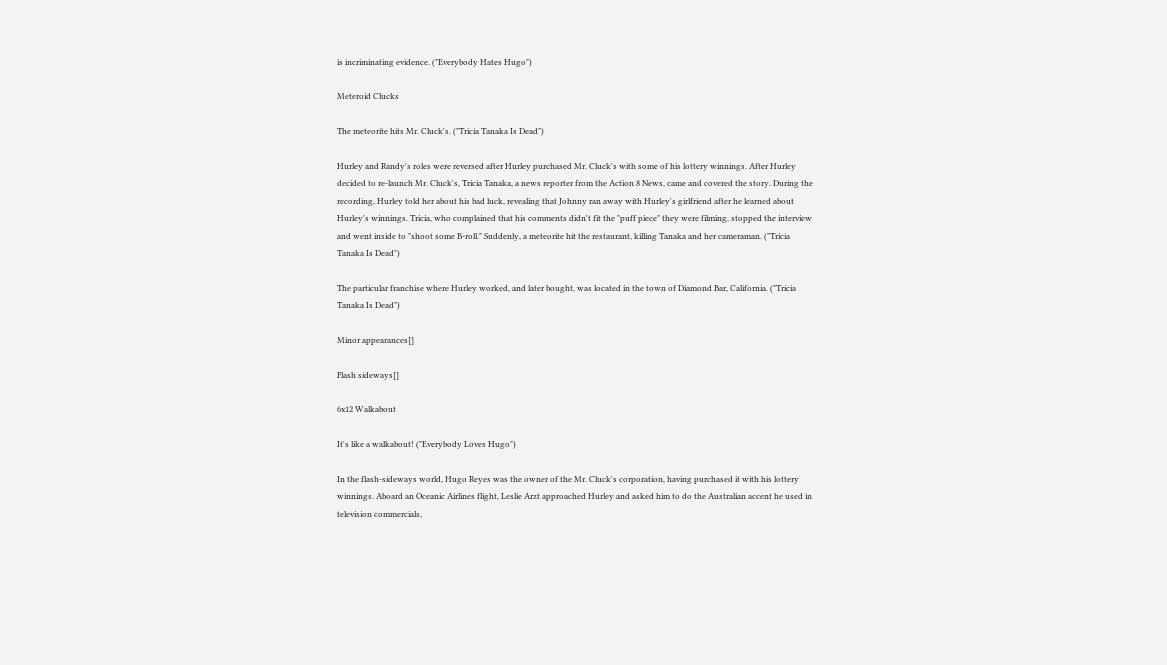is incriminating evidence. ("Everybody Hates Hugo")

Meteroid Clucks

The meteorite hits Mr. Cluck's. ("Tricia Tanaka Is Dead")

Hurley and Randy's roles were reversed after Hurley purchased Mr. Cluck's with some of his lottery winnings. After Hurley decided to re-launch Mr. Cluck's, Tricia Tanaka, a news reporter from the Action 8 News, came and covered the story. During the recording, Hurley told her about his bad luck, revealing that Johnny ran away with Hurley's girlfriend after he learned about Hurley's winnings. Tricia, who complained that his comments didn't fit the "puff piece" they were filming, stopped the interview and went inside to "shoot some B-roll." Suddenly, a meteorite hit the restaurant, killing Tanaka and her cameraman. ("Tricia Tanaka Is Dead")

The particular franchise where Hurley worked, and later bought, was located in the town of Diamond Bar, California. ("Tricia Tanaka Is Dead")

Minor appearances[]

Flash sideways[]

6x12 Walkabout

It's like a walkabout! ("Everybody Loves Hugo")

In the flash-sideways world, Hugo Reyes was the owner of the Mr. Cluck's corporation, having purchased it with his lottery winnings. Aboard an Oceanic Airlines flight, Leslie Arzt approached Hurley and asked him to do the Australian accent he used in television commercials,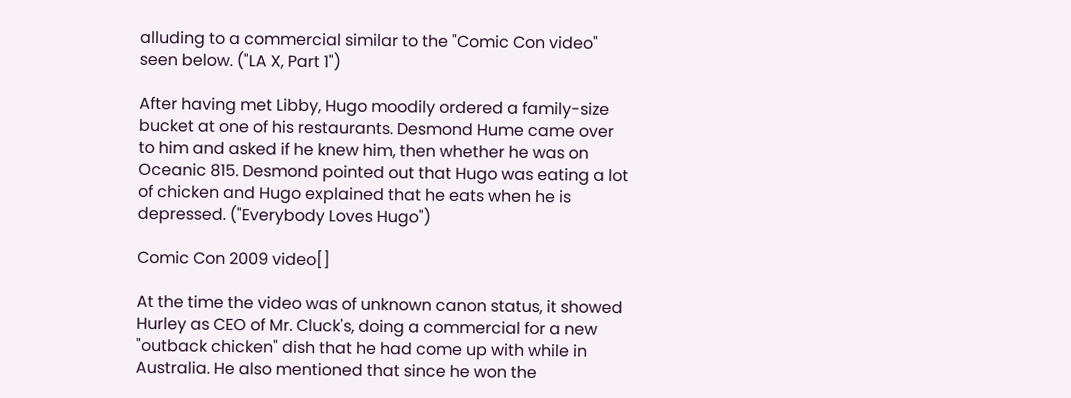alluding to a commercial similar to the "Comic Con video" seen below. ("LA X, Part 1")

After having met Libby, Hugo moodily ordered a family-size bucket at one of his restaurants. Desmond Hume came over to him and asked if he knew him, then whether he was on Oceanic 815. Desmond pointed out that Hugo was eating a lot of chicken and Hugo explained that he eats when he is depressed. ("Everybody Loves Hugo")

Comic Con 2009 video[]

At the time the video was of unknown canon status, it showed Hurley as CEO of Mr. Cluck's, doing a commercial for a new "outback chicken" dish that he had come up with while in Australia. He also mentioned that since he won the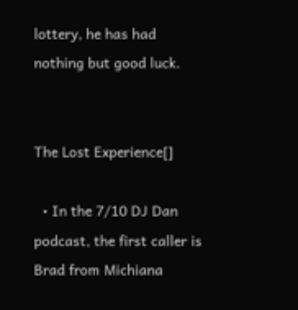lottery, he has had nothing but good luck.


The Lost Experience[]

  • In the 7/10 DJ Dan podcast, the first caller is Brad from Michiana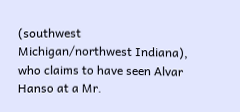(southwest Michigan/northwest Indiana), who claims to have seen Alvar Hanso at a Mr.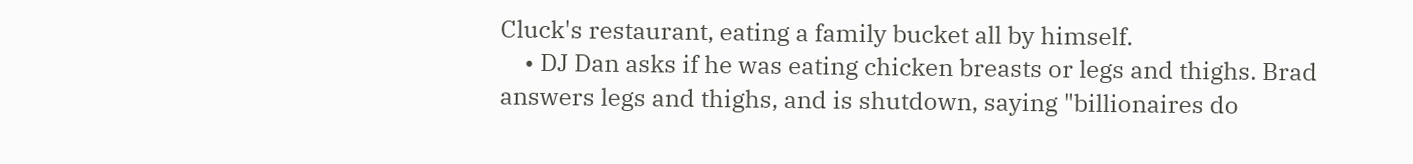Cluck's restaurant, eating a family bucket all by himself.
    • DJ Dan asks if he was eating chicken breasts or legs and thighs. Brad answers legs and thighs, and is shutdown, saying "billionaires do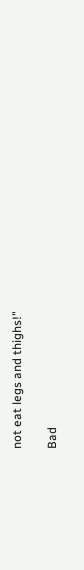not eat legs and thighs!"

Bad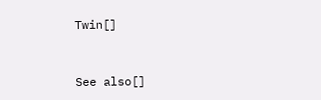Twin[]



See also[]